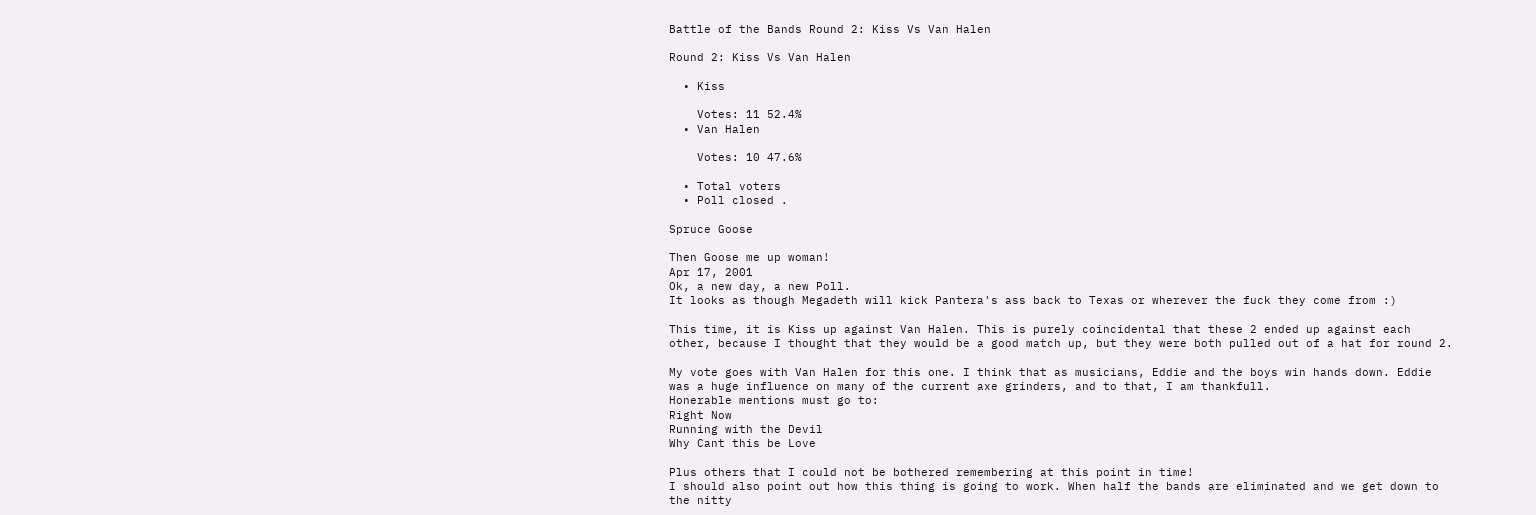Battle of the Bands Round 2: Kiss Vs Van Halen

Round 2: Kiss Vs Van Halen

  • Kiss

    Votes: 11 52.4%
  • Van Halen

    Votes: 10 47.6%

  • Total voters
  • Poll closed .

Spruce Goose

Then Goose me up woman!
Apr 17, 2001
Ok, a new day, a new Poll.
It looks as though Megadeth will kick Pantera's ass back to Texas or wherever the fuck they come from :)

This time, it is Kiss up against Van Halen. This is purely coincidental that these 2 ended up against each other, because I thought that they would be a good match up, but they were both pulled out of a hat for round 2.

My vote goes with Van Halen for this one. I think that as musicians, Eddie and the boys win hands down. Eddie was a huge influence on many of the current axe grinders, and to that, I am thankfull.
Honerable mentions must go to:
Right Now
Running with the Devil
Why Cant this be Love

Plus others that I could not be bothered remembering at this point in time!
I should also point out how this thing is going to work. When half the bands are eliminated and we get down to the nitty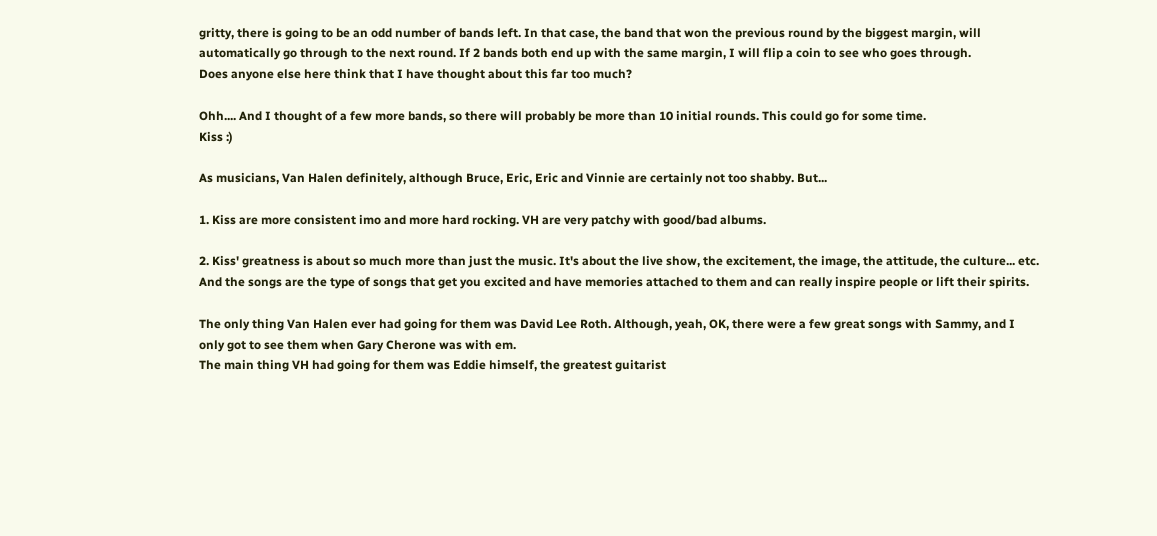gritty, there is going to be an odd number of bands left. In that case, the band that won the previous round by the biggest margin, will automatically go through to the next round. If 2 bands both end up with the same margin, I will flip a coin to see who goes through.
Does anyone else here think that I have thought about this far too much?

Ohh.... And I thought of a few more bands, so there will probably be more than 10 initial rounds. This could go for some time.
Kiss :)

As musicians, Van Halen definitely, although Bruce, Eric, Eric and Vinnie are certainly not too shabby. But...

1. Kiss are more consistent imo and more hard rocking. VH are very patchy with good/bad albums.

2. Kiss' greatness is about so much more than just the music. It's about the live show, the excitement, the image, the attitude, the culture... etc. And the songs are the type of songs that get you excited and have memories attached to them and can really inspire people or lift their spirits.

The only thing Van Halen ever had going for them was David Lee Roth. Although, yeah, OK, there were a few great songs with Sammy, and I only got to see them when Gary Cherone was with em.
The main thing VH had going for them was Eddie himself, the greatest guitarist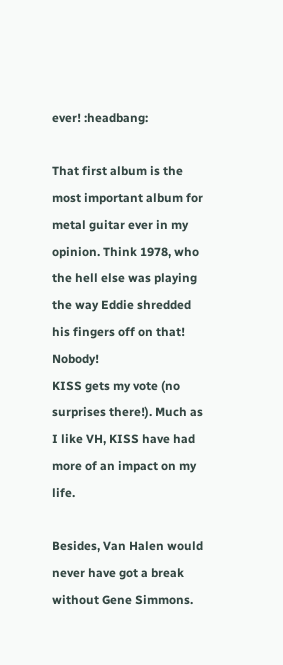ever! :headbang:

That first album is the most important album for metal guitar ever in my opinion. Think 1978, who the hell else was playing the way Eddie shredded his fingers off on that! Nobody!
KISS gets my vote (no surprises there!). Much as I like VH, KISS have had more of an impact on my life.

Besides, Van Halen would never have got a break without Gene Simmons.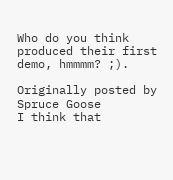Who do you think produced their first demo, hmmmm? ;).

Originally posted by Spruce Goose
I think that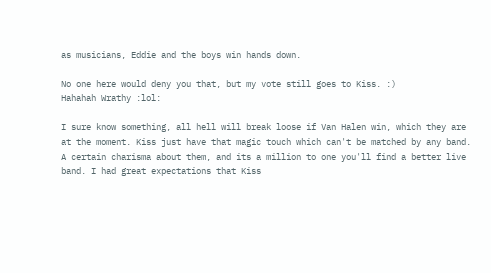as musicians, Eddie and the boys win hands down.

No one here would deny you that, but my vote still goes to Kiss. :)
Hahahah Wrathy :lol:

I sure know something, all hell will break loose if Van Halen win, which they are at the moment. Kiss just have that magic touch which can't be matched by any band. A certain charisma about them, and its a million to one you'll find a better live band. I had great expectations that Kiss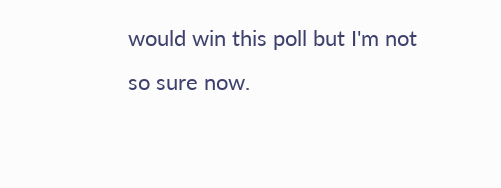would win this poll but I'm not so sure now.